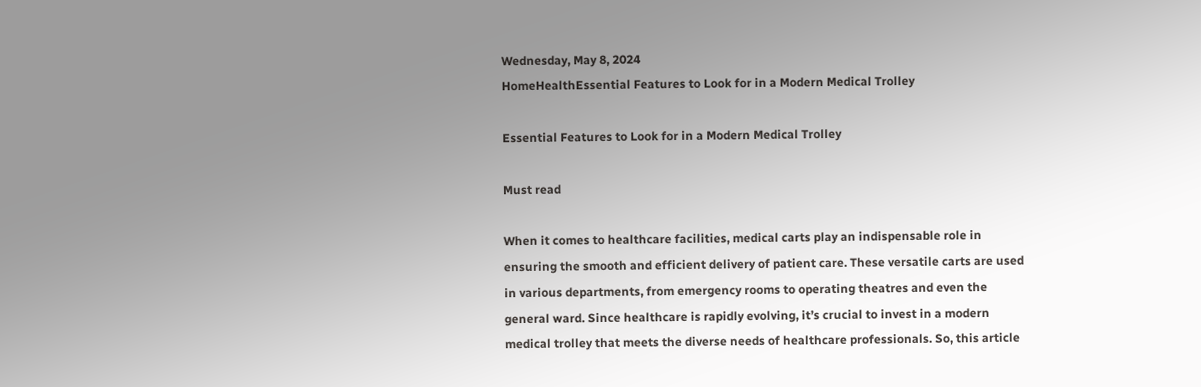Wednesday, May 8, 2024
HomeHealthEssential Features to Look for in a Modern Medical Trolley

Essential Features to Look for in a Modern Medical Trolley

Must read

When it comes to healthcare facilities, medical carts play an indispensable role in ensuring the smooth and efficient delivery of patient care. These versatile carts are used in various departments, from emergency rooms to operating theatres and even the general ward. Since healthcare is rapidly evolving, it’s crucial to invest in a modern medical trolley that meets the diverse needs of healthcare professionals. So, this article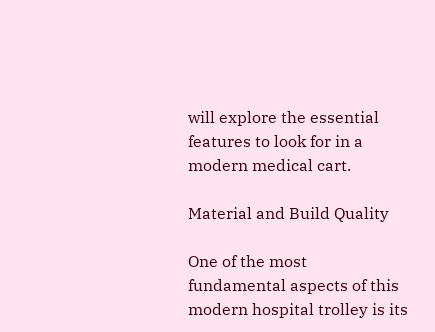will explore the essential features to look for in a modern medical cart.

Material and Build Quality

One of the most fundamental aspects of this modern hospital trolley is its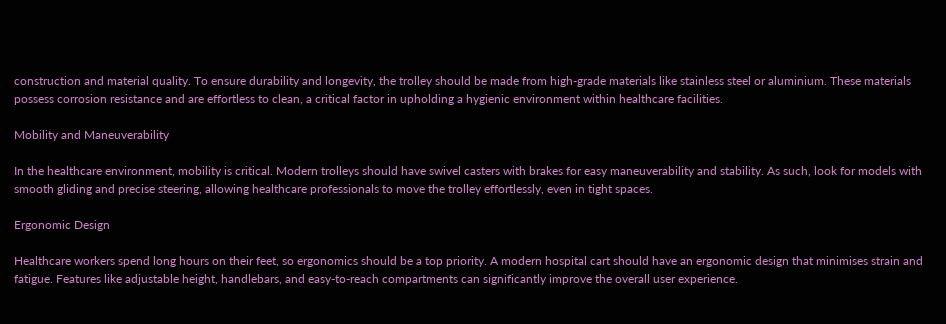construction and material quality. To ensure durability and longevity, the trolley should be made from high-grade materials like stainless steel or aluminium. These materials possess corrosion resistance and are effortless to clean, a critical factor in upholding a hygienic environment within healthcare facilities.

Mobility and Maneuverability

In the healthcare environment, mobility is critical. Modern trolleys should have swivel casters with brakes for easy maneuverability and stability. As such, look for models with smooth gliding and precise steering, allowing healthcare professionals to move the trolley effortlessly, even in tight spaces.

Ergonomic Design

Healthcare workers spend long hours on their feet, so ergonomics should be a top priority. A modern hospital cart should have an ergonomic design that minimises strain and fatigue. Features like adjustable height, handlebars, and easy-to-reach compartments can significantly improve the overall user experience.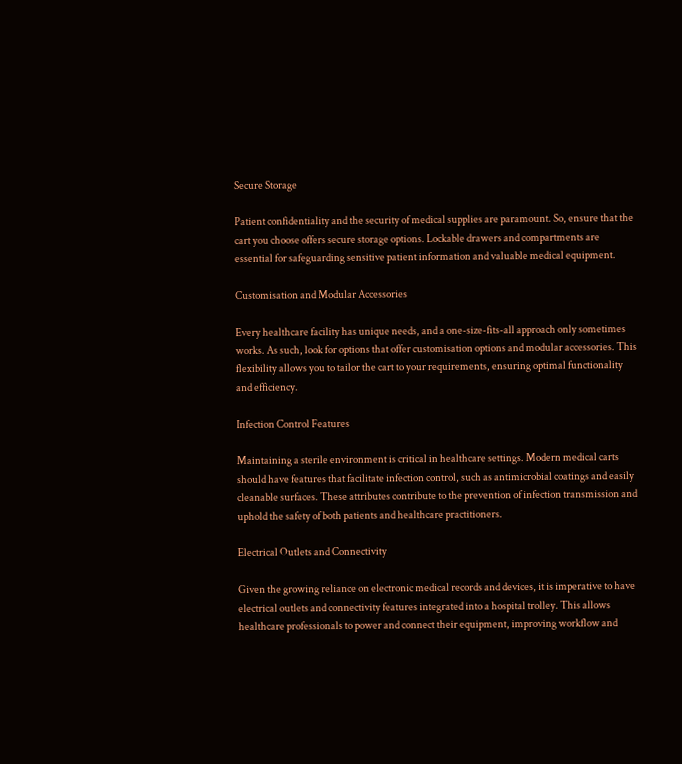Secure Storage

Patient confidentiality and the security of medical supplies are paramount. So, ensure that the cart you choose offers secure storage options. Lockable drawers and compartments are essential for safeguarding sensitive patient information and valuable medical equipment.

Customisation and Modular Accessories

Every healthcare facility has unique needs, and a one-size-fits-all approach only sometimes works. As such, look for options that offer customisation options and modular accessories. This flexibility allows you to tailor the cart to your requirements, ensuring optimal functionality and efficiency.

Infection Control Features

Maintaining a sterile environment is critical in healthcare settings. Modern medical carts should have features that facilitate infection control, such as antimicrobial coatings and easily cleanable surfaces. These attributes contribute to the prevention of infection transmission and uphold the safety of both patients and healthcare practitioners.

Electrical Outlets and Connectivity

Given the growing reliance on electronic medical records and devices, it is imperative to have electrical outlets and connectivity features integrated into a hospital trolley. This allows healthcare professionals to power and connect their equipment, improving workflow and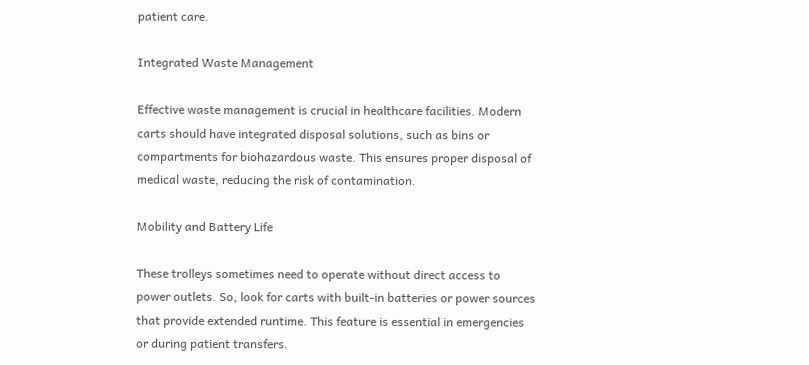patient care.

Integrated Waste Management

Effective waste management is crucial in healthcare facilities. Modern carts should have integrated disposal solutions, such as bins or compartments for biohazardous waste. This ensures proper disposal of medical waste, reducing the risk of contamination.

Mobility and Battery Life

These trolleys sometimes need to operate without direct access to power outlets. So, look for carts with built-in batteries or power sources that provide extended runtime. This feature is essential in emergencies or during patient transfers.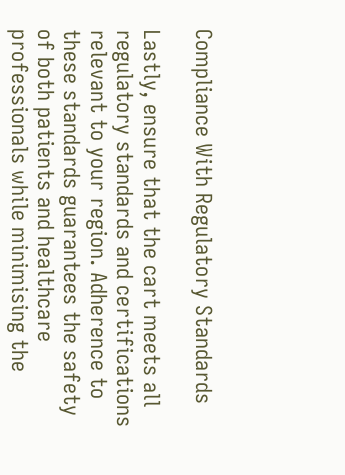Compliance With Regulatory Standards

Lastly, ensure that the cart meets all regulatory standards and certifications relevant to your region. Adherence to these standards guarantees the safety of both patients and healthcare professionals while minimising the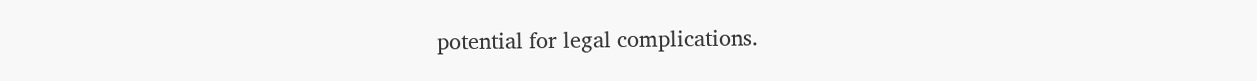potential for legal complications.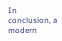In conclusion, a modern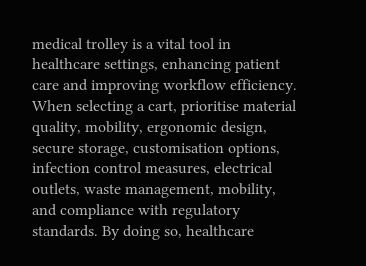medical trolley is a vital tool in healthcare settings, enhancing patient care and improving workflow efficiency. When selecting a cart, prioritise material quality, mobility, ergonomic design, secure storage, customisation options, infection control measures, electrical outlets, waste management, mobility, and compliance with regulatory standards. By doing so, healthcare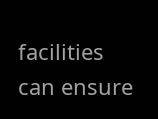facilities can ensure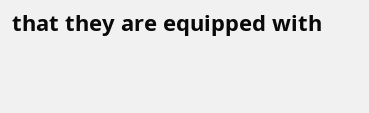that they are equipped with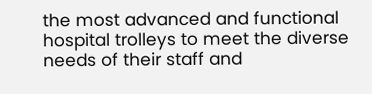the most advanced and functional hospital trolleys to meet the diverse needs of their staff and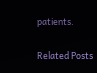patients.

Related Posts